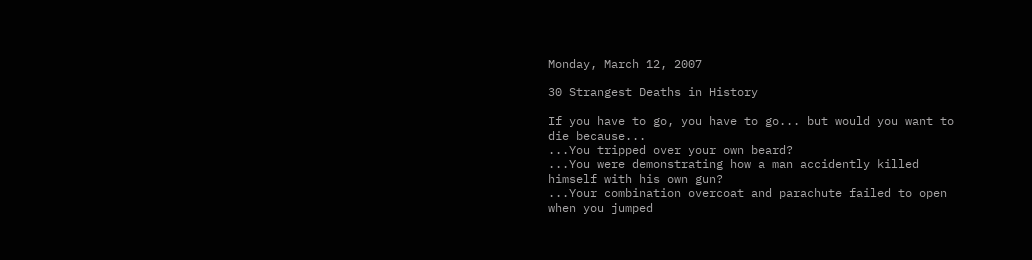Monday, March 12, 2007

30 Strangest Deaths in History

If you have to go, you have to go... but would you want to die because...
...You tripped over your own beard?
...You were demonstrating how a man accidently killed himself with his own gun?
...Your combination overcoat and parachute failed to open when you jumped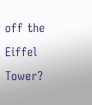off the Eiffel Tower?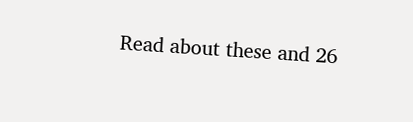Read about these and 26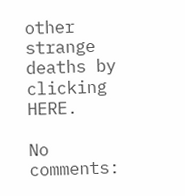other strange deaths by clicking HERE.

No comments: